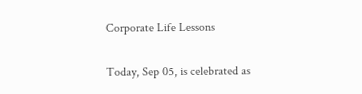Corporate Life Lessons

Today, Sep 05, is celebrated as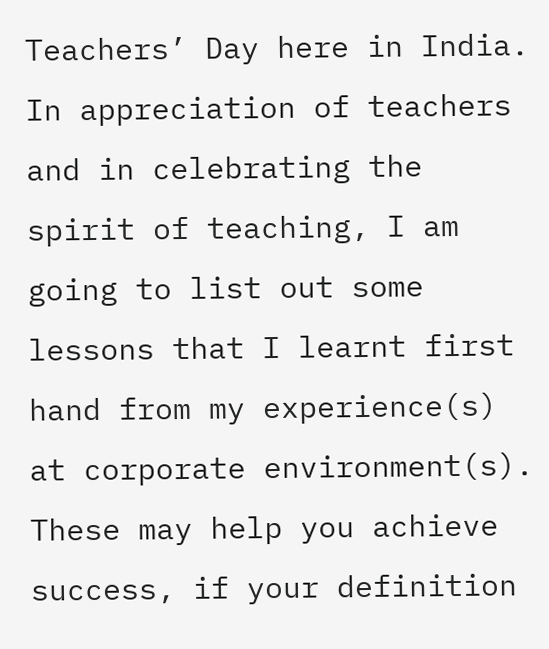Teachers’ Day here in India. In appreciation of teachers and in celebrating the spirit of teaching, I am going to list out some lessons that I learnt first hand from my experience(s) at corporate environment(s). These may help you achieve success, if your definition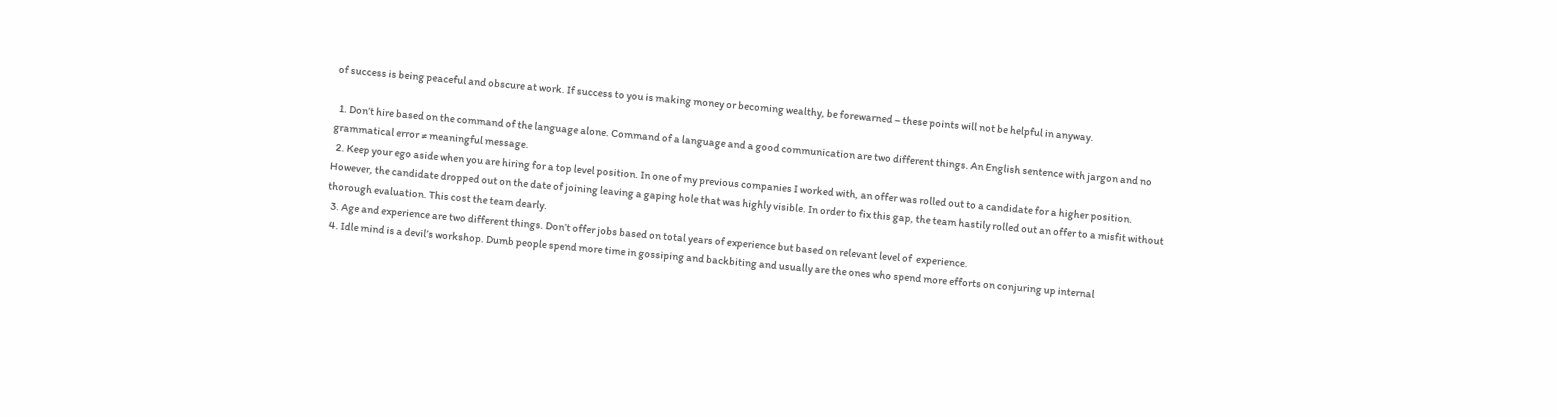of success is being peaceful and obscure at work. If success to you is making money or becoming wealthy, be forewarned – these points will not be helpful in anyway.

  1. Don’t hire based on the command of the language alone. Command of a language and a good communication are two different things. An English sentence with jargon and no grammatical error ≠ meaningful message.
  2. Keep your ego aside when you are hiring for a top level position. In one of my previous companies I worked with, an offer was rolled out to a candidate for a higher position. However, the candidate dropped out on the date of joining leaving a gaping hole that was highly visible. In order to fix this gap, the team hastily rolled out an offer to a misfit without thorough evaluation. This cost the team dearly.
  3. Age and experience are two different things. Don’t offer jobs based on total years of experience but based on relevant level of  experience.
  4. Idle mind is a devil’s workshop. Dumb people spend more time in gossiping and backbiting and usually are the ones who spend more efforts on conjuring up internal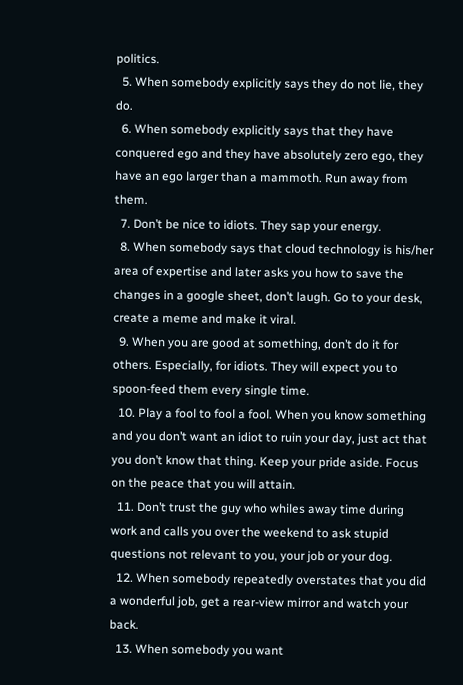politics.
  5. When somebody explicitly says they do not lie, they do.
  6. When somebody explicitly says that they have conquered ego and they have absolutely zero ego, they have an ego larger than a mammoth. Run away from them.
  7. Don’t be nice to idiots. They sap your energy.
  8. When somebody says that cloud technology is his/her area of expertise and later asks you how to save the changes in a google sheet, don’t laugh. Go to your desk, create a meme and make it viral.
  9. When you are good at something, don’t do it for others. Especially, for idiots. They will expect you to spoon-feed them every single time.
  10. Play a fool to fool a fool. When you know something and you don’t want an idiot to ruin your day, just act that you don’t know that thing. Keep your pride aside. Focus on the peace that you will attain.
  11. Don’t trust the guy who whiles away time during work and calls you over the weekend to ask stupid questions not relevant to you, your job or your dog.
  12. When somebody repeatedly overstates that you did a wonderful job, get a rear-view mirror and watch your back.
  13. When somebody you want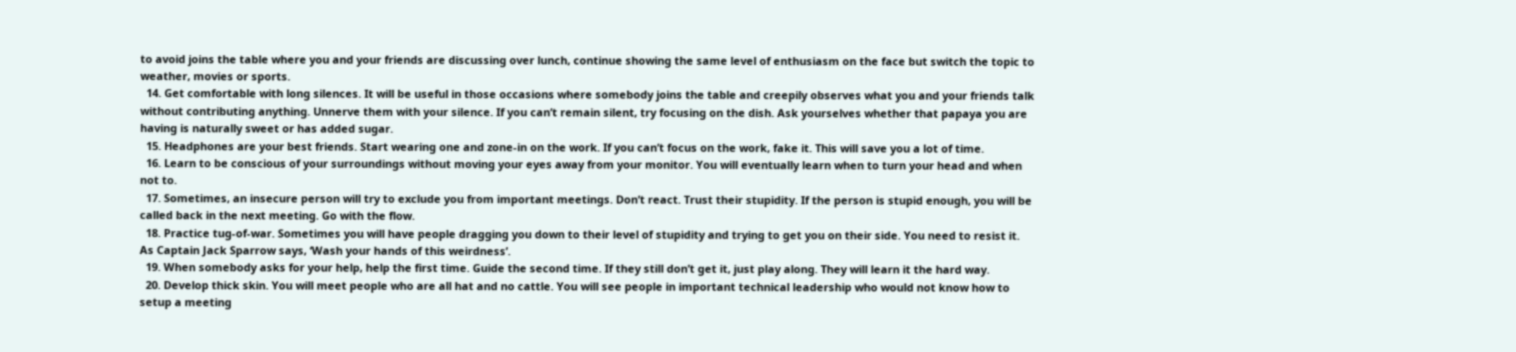to avoid joins the table where you and your friends are discussing over lunch, continue showing the same level of enthusiasm on the face but switch the topic to weather, movies or sports.
  14. Get comfortable with long silences. It will be useful in those occasions where somebody joins the table and creepily observes what you and your friends talk without contributing anything. Unnerve them with your silence. If you can’t remain silent, try focusing on the dish. Ask yourselves whether that papaya you are having is naturally sweet or has added sugar.
  15. Headphones are your best friends. Start wearing one and zone-in on the work. If you can’t focus on the work, fake it. This will save you a lot of time.
  16. Learn to be conscious of your surroundings without moving your eyes away from your monitor. You will eventually learn when to turn your head and when not to.
  17. Sometimes, an insecure person will try to exclude you from important meetings. Don’t react. Trust their stupidity. If the person is stupid enough, you will be called back in the next meeting. Go with the flow.
  18. Practice tug-of-war. Sometimes you will have people dragging you down to their level of stupidity and trying to get you on their side. You need to resist it. As Captain Jack Sparrow says, ‘Wash your hands of this weirdness’.
  19. When somebody asks for your help, help the first time. Guide the second time. If they still don’t get it, just play along. They will learn it the hard way.
  20. Develop thick skin. You will meet people who are all hat and no cattle. You will see people in important technical leadership who would not know how to setup a meeting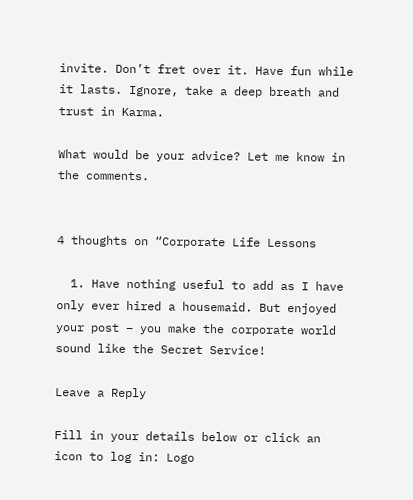invite. Don’t fret over it. Have fun while it lasts. Ignore, take a deep breath and trust in Karma.

What would be your advice? Let me know in the comments.


4 thoughts on “Corporate Life Lessons

  1. Have nothing useful to add as I have only ever hired a housemaid. But enjoyed your post – you make the corporate world sound like the Secret Service!

Leave a Reply

Fill in your details below or click an icon to log in: Logo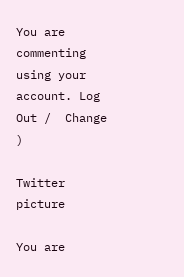You are commenting using your account. Log Out /  Change )

Twitter picture

You are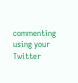commenting using your Twitter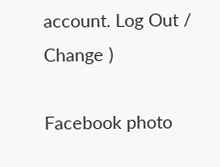account. Log Out /  Change )

Facebook photo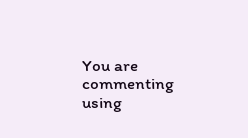You are commenting using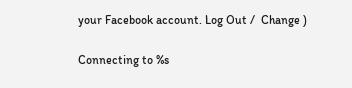your Facebook account. Log Out /  Change )

Connecting to %s